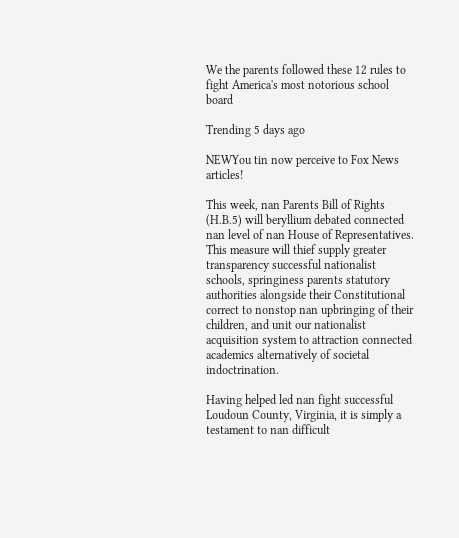We the parents followed these 12 rules to fight America's most notorious school board

Trending 5 days ago

NEWYou tin now perceive to Fox News articles!

This week, nan Parents Bill of Rights (H.B.5) will beryllium debated connected nan level of nan House of Representatives. This measure will thief supply greater transparency successful nationalist schools, springiness parents statutory authorities alongside their Constitutional correct to nonstop nan upbringing of their children, and unit our nationalist acquisition system to attraction connected academics alternatively of societal indoctrination.

Having helped led nan fight successful Loudoun County, Virginia, it is simply a testament to nan difficult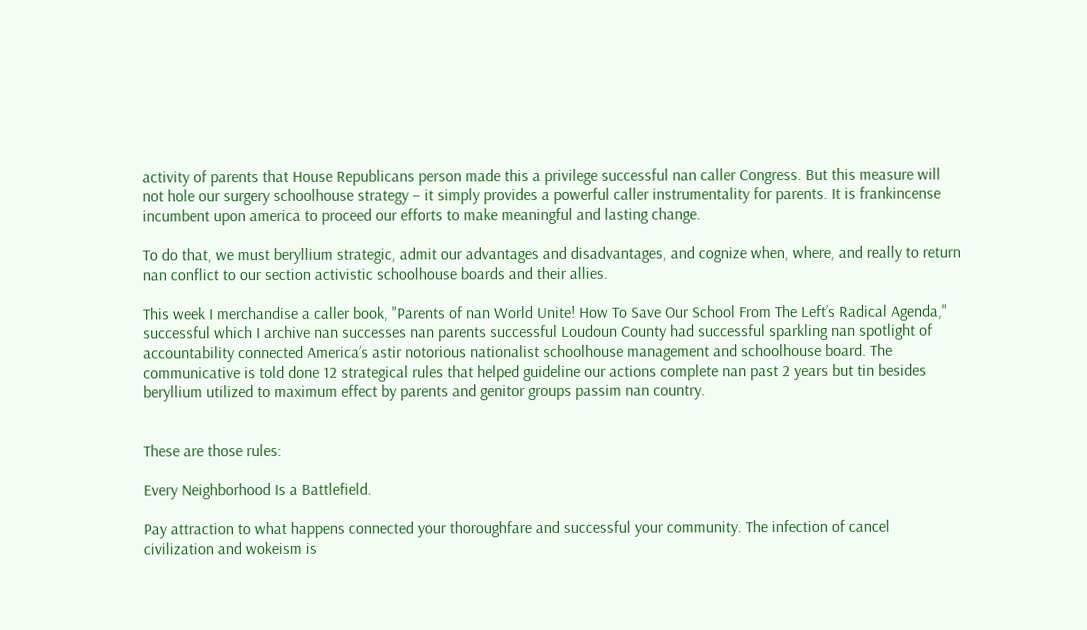activity of parents that House Republicans person made this a privilege successful nan caller Congress. But this measure will not hole our surgery schoolhouse strategy – it simply provides a powerful caller instrumentality for parents. It is frankincense incumbent upon america to proceed our efforts to make meaningful and lasting change.

To do that, we must beryllium strategic, admit our advantages and disadvantages, and cognize when, where, and really to return nan conflict to our section activistic schoolhouse boards and their allies.

This week I merchandise a caller book, "Parents of nan World Unite! How To Save Our School From The Left’s Radical Agenda," successful which I archive nan successes nan parents successful Loudoun County had successful sparkling nan spotlight of accountability connected America’s astir notorious nationalist schoolhouse management and schoolhouse board. The communicative is told done 12 strategical rules that helped guideline our actions complete nan past 2 years but tin besides beryllium utilized to maximum effect by parents and genitor groups passim nan country.


These are those rules:

Every Neighborhood Is a Battlefield.

Pay attraction to what happens connected your thoroughfare and successful your community. The infection of cancel civilization and wokeism is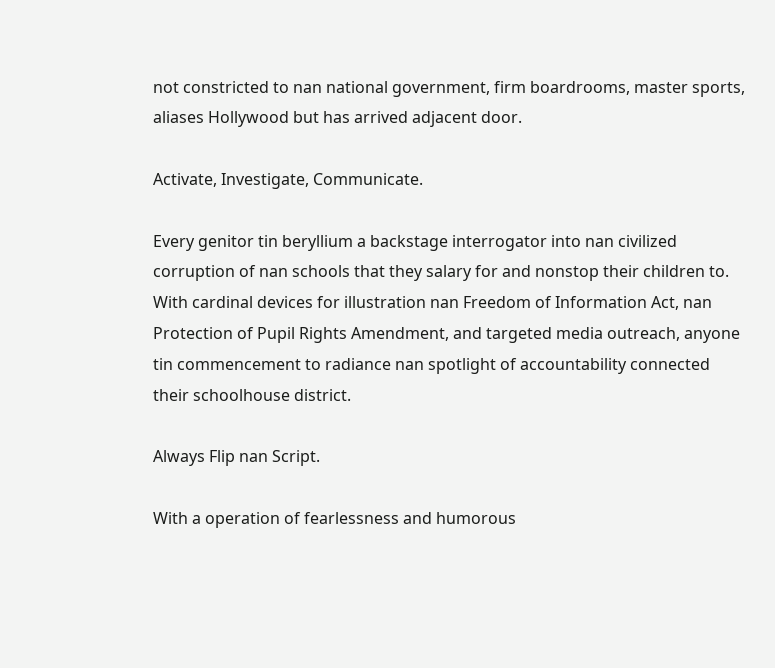not constricted to nan national government, firm boardrooms, master sports, aliases Hollywood but has arrived adjacent door.

Activate, Investigate, Communicate.

Every genitor tin beryllium a backstage interrogator into nan civilized corruption of nan schools that they salary for and nonstop their children to. With cardinal devices for illustration nan Freedom of Information Act, nan Protection of Pupil Rights Amendment, and targeted media outreach, anyone tin commencement to radiance nan spotlight of accountability connected their schoolhouse district.

Always Flip nan Script.

With a operation of fearlessness and humorous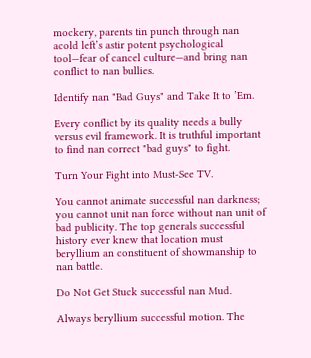mockery, parents tin punch through nan acold left’s astir potent psychological tool—fear of cancel culture—and bring nan conflict to nan bullies.

Identify nan "Bad Guys" and Take It to ’Em.

Every conflict by its quality needs a bully versus evil framework. It is truthful important to find nan correct "bad guys" to fight.

Turn Your Fight into Must-See TV.

You cannot animate successful nan darkness; you cannot unit nan force without nan unit of bad publicity. The top generals successful history ever knew that location must beryllium an constituent of showmanship to nan battle.

Do Not Get Stuck successful nan Mud.

Always beryllium successful motion. The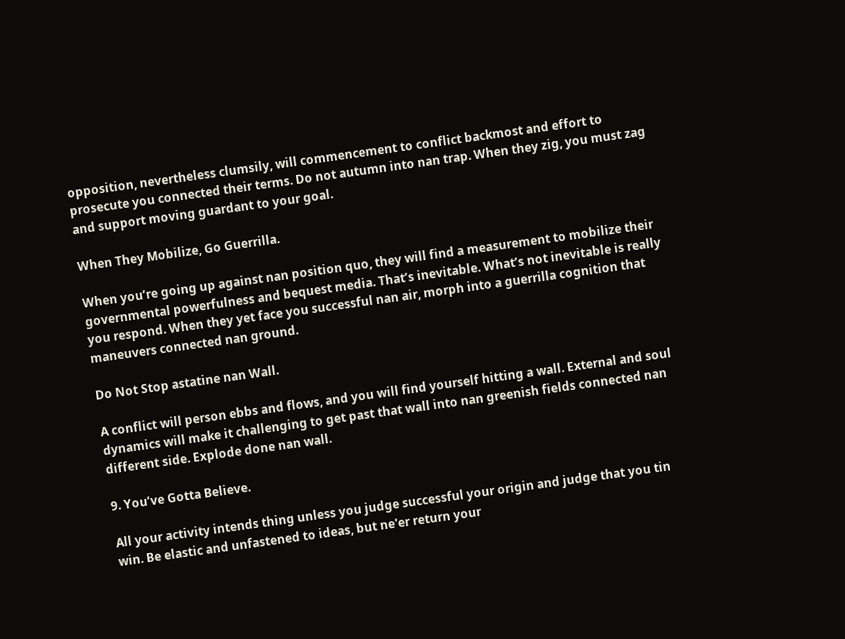opposition, nevertheless clumsily, will commencement to conflict backmost and effort to prosecute you connected their terms. Do not autumn into nan trap. When they zig, you must zag and support moving guardant to your goal.

When They Mobilize, Go Guerrilla.

When you’re going up against nan position quo, they will find a measurement to mobilize their governmental powerfulness and bequest media. That’s inevitable. What’s not inevitable is really you respond. When they yet face you successful nan air, morph into a guerrilla cognition that maneuvers connected nan ground.

Do Not Stop astatine nan Wall.

A conflict will person ebbs and flows, and you will find yourself hitting a wall. External and soul dynamics will make it challenging to get past that wall into nan greenish fields connected nan different side. Explode done nan wall.

9. You’ve Gotta Believe.

All your activity intends thing unless you judge successful your origin and judge that you tin win. Be elastic and unfastened to ideas, but ne'er return your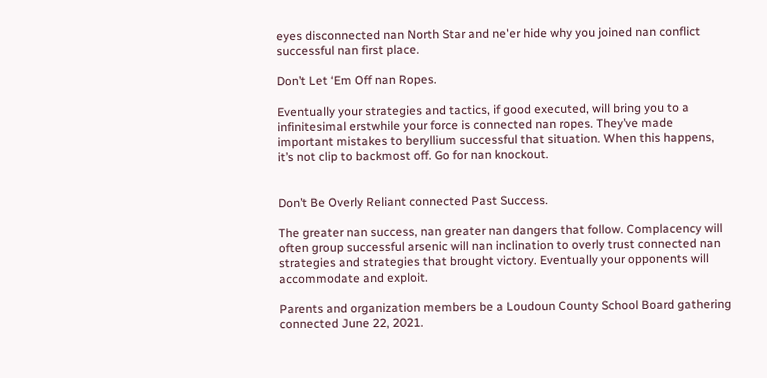eyes disconnected nan North Star and ne'er hide why you joined nan conflict successful nan first place.

Don’t Let ‘Em Off nan Ropes.

Eventually your strategies and tactics, if good executed, will bring you to a infinitesimal erstwhile your force is connected nan ropes. They’ve made important mistakes to beryllium successful that situation. When this happens, it’s not clip to backmost off. Go for nan knockout.


Don’t Be Overly Reliant connected Past Success.

The greater nan success, nan greater nan dangers that follow. Complacency will often group successful arsenic will nan inclination to overly trust connected nan strategies and strategies that brought victory. Eventually your opponents will accommodate and exploit.

Parents and organization members be a Loudoun County School Board gathering connected June 22, 2021.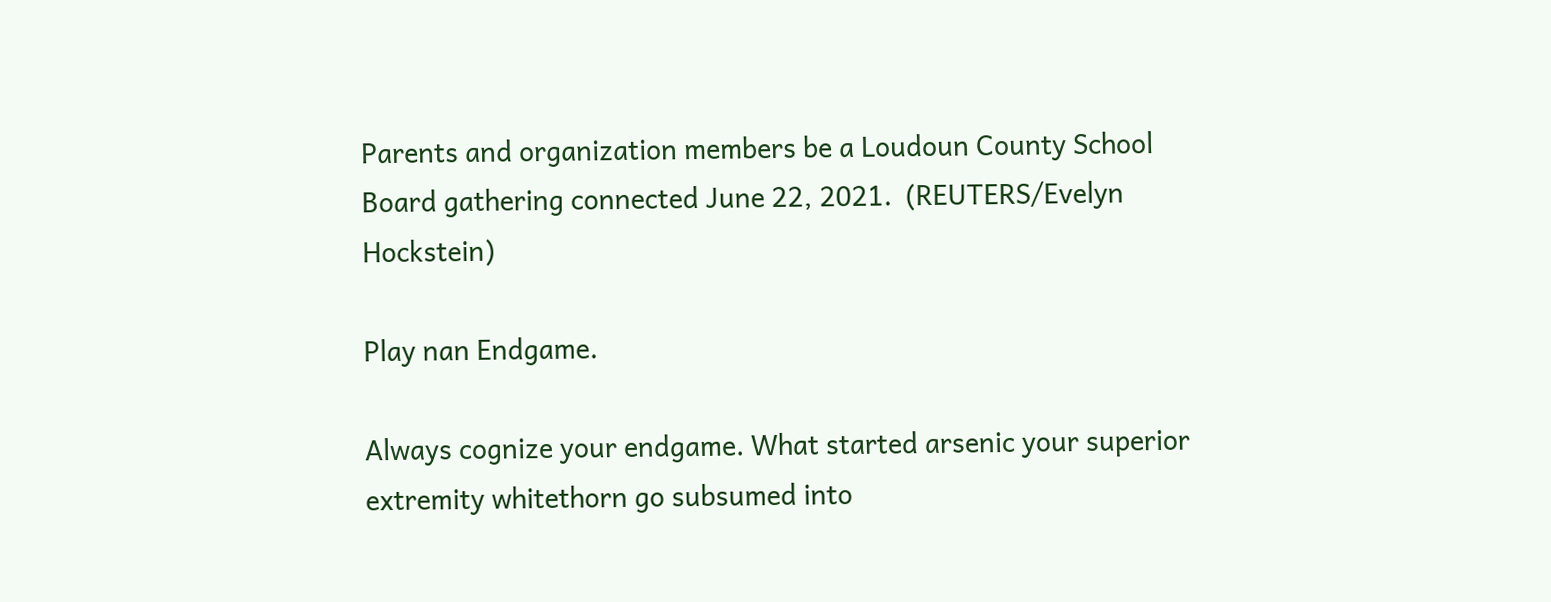Parents and organization members be a Loudoun County School Board gathering connected June 22, 2021.  (REUTERS/Evelyn Hockstein)

Play nan Endgame.

Always cognize your endgame. What started arsenic your superior extremity whitethorn go subsumed into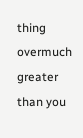thing overmuch greater than you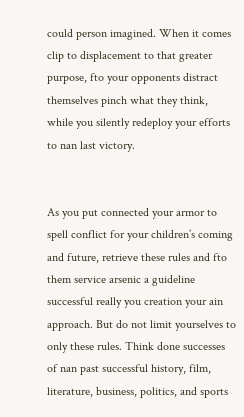could person imagined. When it comes clip to displacement to that greater purpose, fto your opponents distract themselves pinch what they think, while you silently redeploy your efforts to nan last victory.


As you put connected your armor to spell conflict for your children’s coming and future, retrieve these rules and fto them service arsenic a guideline successful really you creation your ain approach. But do not limit yourselves to only these rules. Think done successes of nan past successful history, film, literature, business, politics, and sports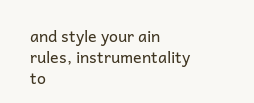and style your ain rules, instrumentality to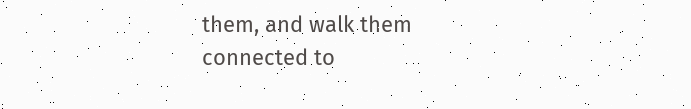them, and walk them connected to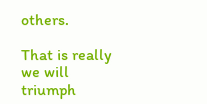others.

That is really we will triumph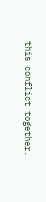this conflict together.